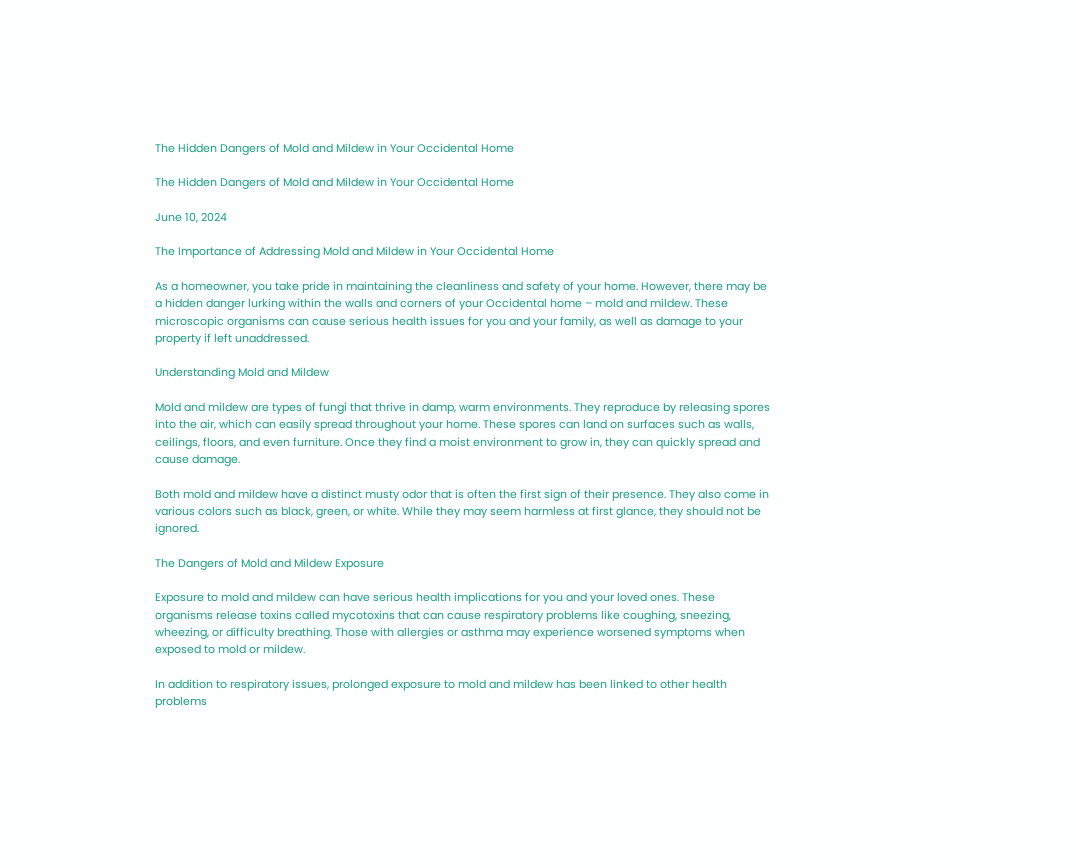The Hidden Dangers of Mold and Mildew in Your Occidental Home

The Hidden Dangers of Mold and Mildew in Your Occidental Home

June 10, 2024

The Importance of Addressing Mold and Mildew in Your Occidental Home

As a homeowner, you take pride in maintaining the cleanliness and safety of your home. However, there may be a hidden danger lurking within the walls and corners of your Occidental home – mold and mildew. These microscopic organisms can cause serious health issues for you and your family, as well as damage to your property if left unaddressed.

Understanding Mold and Mildew

Mold and mildew are types of fungi that thrive in damp, warm environments. They reproduce by releasing spores into the air, which can easily spread throughout your home. These spores can land on surfaces such as walls, ceilings, floors, and even furniture. Once they find a moist environment to grow in, they can quickly spread and cause damage.

Both mold and mildew have a distinct musty odor that is often the first sign of their presence. They also come in various colors such as black, green, or white. While they may seem harmless at first glance, they should not be ignored.

The Dangers of Mold and Mildew Exposure

Exposure to mold and mildew can have serious health implications for you and your loved ones. These organisms release toxins called mycotoxins that can cause respiratory problems like coughing, sneezing, wheezing, or difficulty breathing. Those with allergies or asthma may experience worsened symptoms when exposed to mold or mildew.

In addition to respiratory issues, prolonged exposure to mold and mildew has been linked to other health problems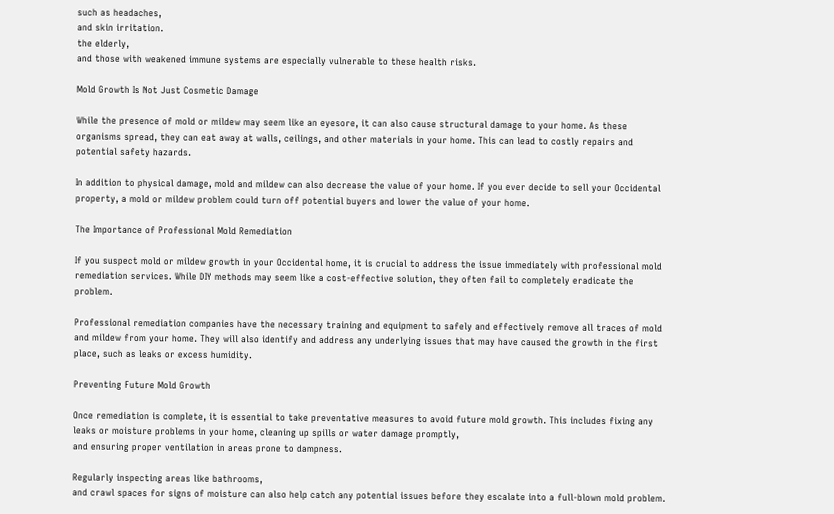such as headaches,
and skin irritation.
the elderly,
and those with weakened immune systems are especially vulnerable to these health risks.

Mold Growth Is Not Just Cosmetic Damage

While the presence of mold or mildew may seem like an eyesore, it can also cause structural damage to your home. As these organisms spread, they can eat away at walls, ceilings, and other materials in your home. This can lead to costly repairs and potential safety hazards.

In addition to physical damage, mold and mildew can also decrease the value of your home. If you ever decide to sell your Occidental property, a mold or mildew problem could turn off potential buyers and lower the value of your home.

The Importance of Professional Mold Remediation

If you suspect mold or mildew growth in your Occidental home, it is crucial to address the issue immediately with professional mold remediation services. While DIY methods may seem like a cost-effective solution, they often fail to completely eradicate the problem.

Professional remediation companies have the necessary training and equipment to safely and effectively remove all traces of mold and mildew from your home. They will also identify and address any underlying issues that may have caused the growth in the first place, such as leaks or excess humidity.

Preventing Future Mold Growth

Once remediation is complete, it is essential to take preventative measures to avoid future mold growth. This includes fixing any leaks or moisture problems in your home, cleaning up spills or water damage promptly,
and ensuring proper ventilation in areas prone to dampness.

Regularly inspecting areas like bathrooms,
and crawl spaces for signs of moisture can also help catch any potential issues before they escalate into a full-blown mold problem.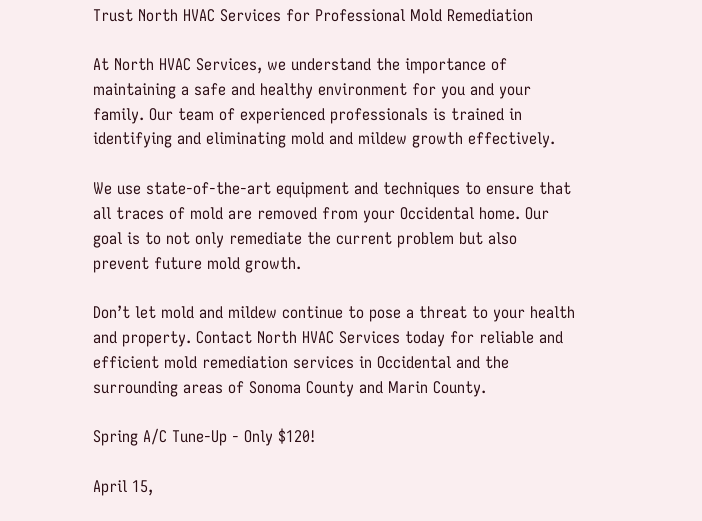Trust North HVAC Services for Professional Mold Remediation

At North HVAC Services, we understand the importance of maintaining a safe and healthy environment for you and your family. Our team of experienced professionals is trained in identifying and eliminating mold and mildew growth effectively.

We use state-of-the-art equipment and techniques to ensure that all traces of mold are removed from your Occidental home. Our goal is to not only remediate the current problem but also prevent future mold growth.

Don’t let mold and mildew continue to pose a threat to your health and property. Contact North HVAC Services today for reliable and efficient mold remediation services in Occidental and the surrounding areas of Sonoma County and Marin County.

Spring A/C Tune-Up - Only $120!

April 15,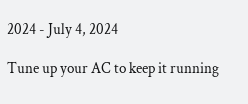2024 - July 4, 2024

Tune up your AC to keep it running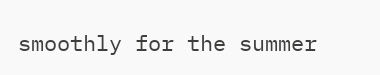smoothly for the summer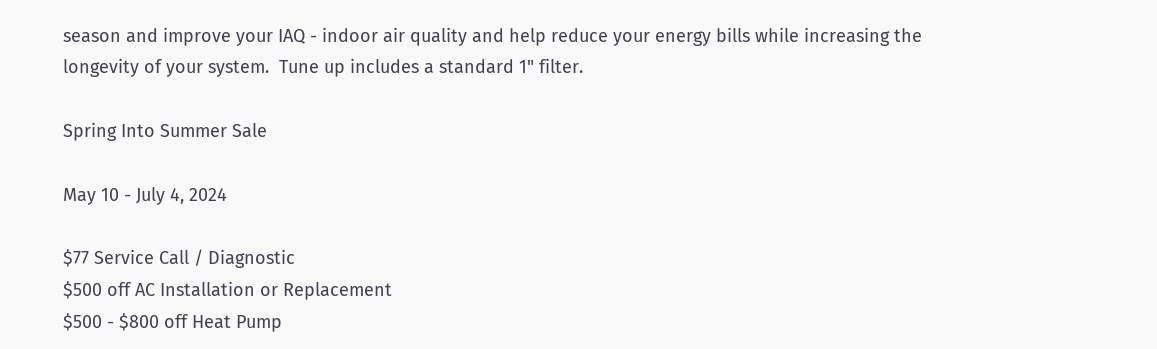season and improve your IAQ - indoor air quality and help reduce your energy bills while increasing the longevity of your system.  Tune up includes a standard 1" filter.

Spring Into Summer Sale

May 10 - July 4, 2024

$77 Service Call / Diagnostic
$500 off AC Installation or Replacement
$500 - $800 off Heat Pump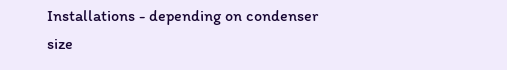Installations - depending on condenser size